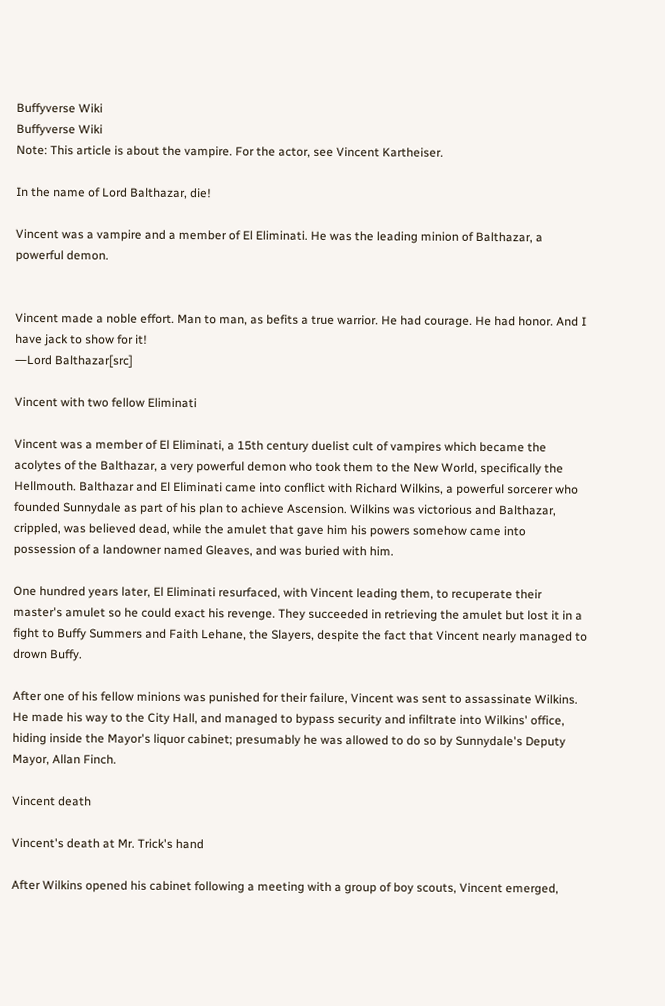Buffyverse Wiki
Buffyverse Wiki
Note: This article is about the vampire. For the actor, see Vincent Kartheiser.

In the name of Lord Balthazar, die!

Vincent was a vampire and a member of El Eliminati. He was the leading minion of Balthazar, a powerful demon.


Vincent made a noble effort. Man to man, as befits a true warrior. He had courage. He had honor. And I have jack to show for it!
―Lord Balthazar[src]

Vincent with two fellow Eliminati

Vincent was a member of El Eliminati, a 15th century duelist cult of vampires which became the acolytes of the Balthazar, a very powerful demon who took them to the New World, specifically the Hellmouth. Balthazar and El Eliminati came into conflict with Richard Wilkins, a powerful sorcerer who founded Sunnydale as part of his plan to achieve Ascension. Wilkins was victorious and Balthazar, crippled, was believed dead, while the amulet that gave him his powers somehow came into possession of a landowner named Gleaves, and was buried with him.

One hundred years later, El Eliminati resurfaced, with Vincent leading them, to recuperate their master's amulet so he could exact his revenge. They succeeded in retrieving the amulet but lost it in a fight to Buffy Summers and Faith Lehane, the Slayers, despite the fact that Vincent nearly managed to drown Buffy.

After one of his fellow minions was punished for their failure, Vincent was sent to assassinate Wilkins. He made his way to the City Hall, and managed to bypass security and infiltrate into Wilkins' office, hiding inside the Mayor's liquor cabinet; presumably he was allowed to do so by Sunnydale's Deputy Mayor, Allan Finch.

Vincent death

Vincent's death at Mr. Trick's hand

After Wilkins opened his cabinet following a meeting with a group of boy scouts, Vincent emerged,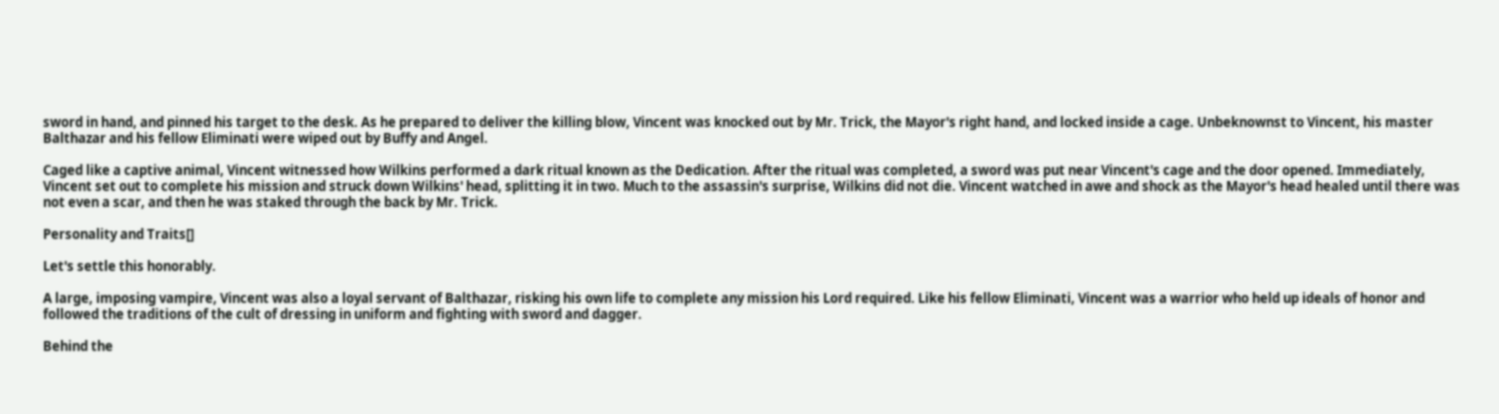sword in hand, and pinned his target to the desk. As he prepared to deliver the killing blow, Vincent was knocked out by Mr. Trick, the Mayor's right hand, and locked inside a cage. Unbeknownst to Vincent, his master Balthazar and his fellow Eliminati were wiped out by Buffy and Angel.

Caged like a captive animal, Vincent witnessed how Wilkins performed a dark ritual known as the Dedication. After the ritual was completed, a sword was put near Vincent's cage and the door opened. Immediately, Vincent set out to complete his mission and struck down Wilkins' head, splitting it in two. Much to the assassin's surprise, Wilkins did not die. Vincent watched in awe and shock as the Mayor's head healed until there was not even a scar, and then he was staked through the back by Mr. Trick.

Personality and Traits[]

Let's settle this honorably.

A large, imposing vampire, Vincent was also a loyal servant of Balthazar, risking his own life to complete any mission his Lord required. Like his fellow Eliminati, Vincent was a warrior who held up ideals of honor and followed the traditions of the cult of dressing in uniform and fighting with sword and dagger.

Behind the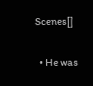Scenes[]

  • He was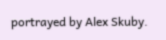portrayed by Alex Skuby.